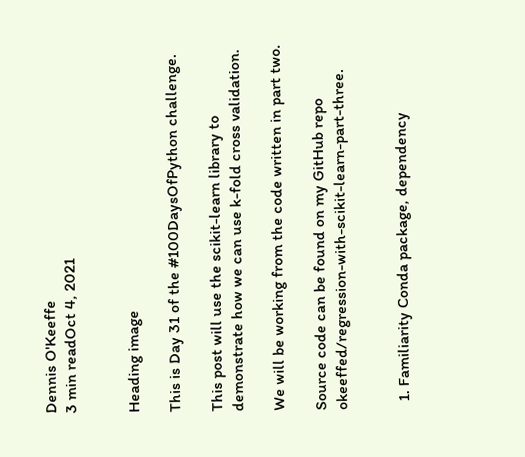Dennis O'Keeffe
3 min readOct 4, 2021


Heading image

This is Day 31 of the #100DaysOfPython challenge.

This post will use the scikit-learn library to demonstrate how we can use k-fold cross validation.

We will be working from the code written in part two.

Source code can be found on my GitHub repo okeeffed/regression-with-scikit-learn-part-three.


  1. Familiarity Conda package, dependency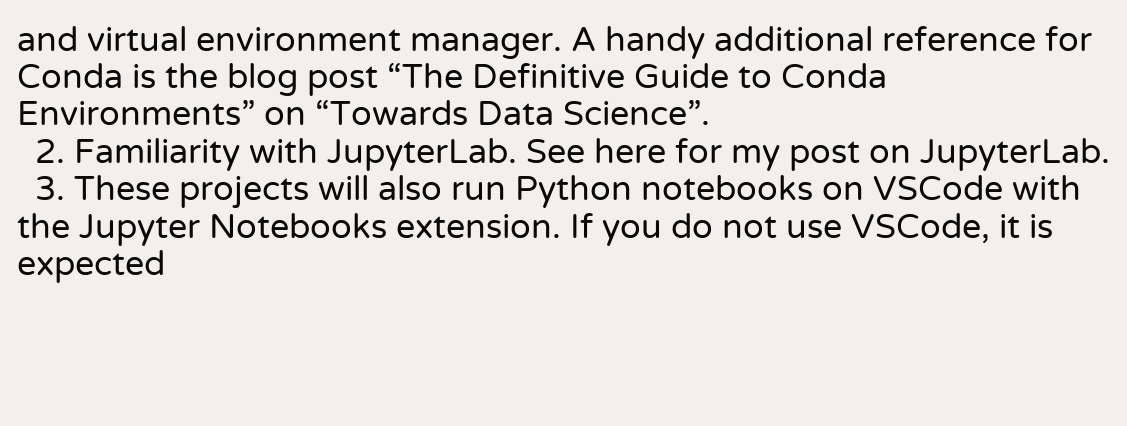and virtual environment manager. A handy additional reference for Conda is the blog post “The Definitive Guide to Conda Environments” on “Towards Data Science”.
  2. Familiarity with JupyterLab. See here for my post on JupyterLab.
  3. These projects will also run Python notebooks on VSCode with the Jupyter Notebooks extension. If you do not use VSCode, it is expected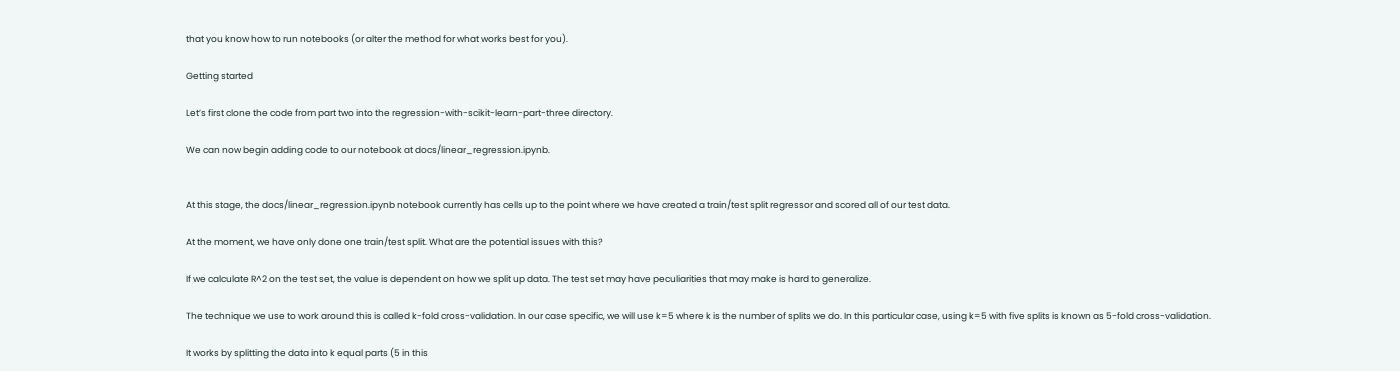that you know how to run notebooks (or alter the method for what works best for you).

Getting started

Let’s first clone the code from part two into the regression-with-scikit-learn-part-three directory.

We can now begin adding code to our notebook at docs/linear_regression.ipynb.


At this stage, the docs/linear_regression.ipynb notebook currently has cells up to the point where we have created a train/test split regressor and scored all of our test data.

At the moment, we have only done one train/test split. What are the potential issues with this?

If we calculate R^2 on the test set, the value is dependent on how we split up data. The test set may have peculiarities that may make is hard to generalize.

The technique we use to work around this is called k-fold cross-validation. In our case specific, we will use k=5 where k is the number of splits we do. In this particular case, using k=5 with five splits is known as 5-fold cross-validation.

It works by splitting the data into k equal parts (5 in this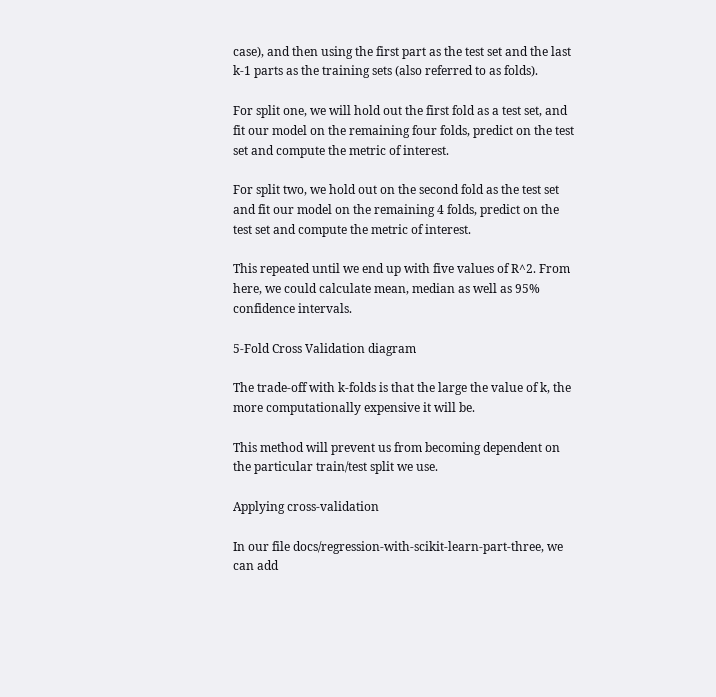case), and then using the first part as the test set and the last k-1 parts as the training sets (also referred to as folds).

For split one, we will hold out the first fold as a test set, and fit our model on the remaining four folds, predict on the test set and compute the metric of interest.

For split two, we hold out on the second fold as the test set and fit our model on the remaining 4 folds, predict on the test set and compute the metric of interest.

This repeated until we end up with five values of R^2. From here, we could calculate mean, median as well as 95% confidence intervals.

5-Fold Cross Validation diagram

The trade-off with k-folds is that the large the value of k, the more computationally expensive it will be.

This method will prevent us from becoming dependent on the particular train/test split we use.

Applying cross-validation

In our file docs/regression-with-scikit-learn-part-three, we can add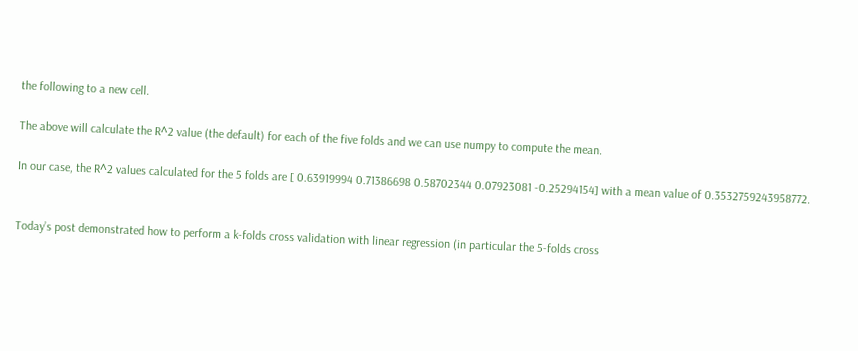the following to a new cell.

The above will calculate the R^2 value (the default) for each of the five folds and we can use numpy to compute the mean.

In our case, the R^2 values calculated for the 5 folds are [ 0.63919994 0.71386698 0.58702344 0.07923081 -0.25294154] with a mean value of 0.3532759243958772.


Today’s post demonstrated how to perform a k-folds cross validation with linear regression (in particular the 5-folds cross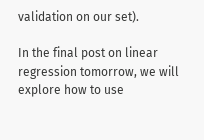validation on our set).

In the final post on linear regression tomorrow, we will explore how to use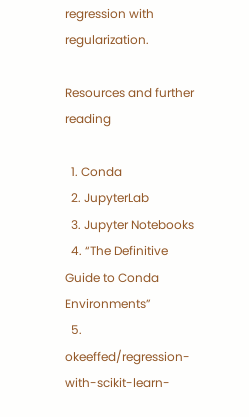regression with regularization.

Resources and further reading

  1. Conda
  2. JupyterLab
  3. Jupyter Notebooks
  4. “The Definitive Guide to Conda Environments”
  5. okeeffed/regression-with-scikit-learn-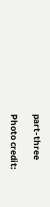part-three

Photo credit: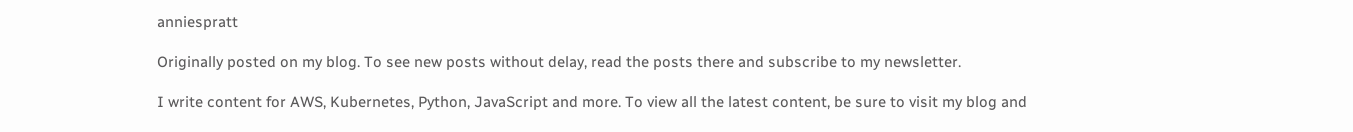anniespratt

Originally posted on my blog. To see new posts without delay, read the posts there and subscribe to my newsletter.

I write content for AWS, Kubernetes, Python, JavaScript and more. To view all the latest content, be sure to visit my blog and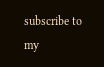subscribe to my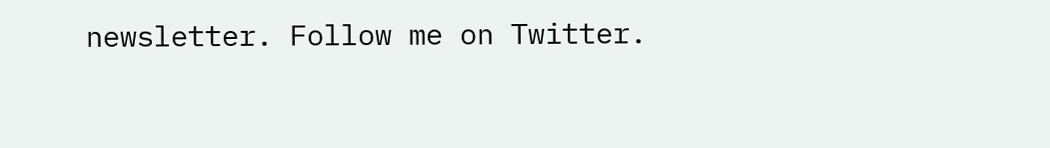newsletter. Follow me on Twitter.